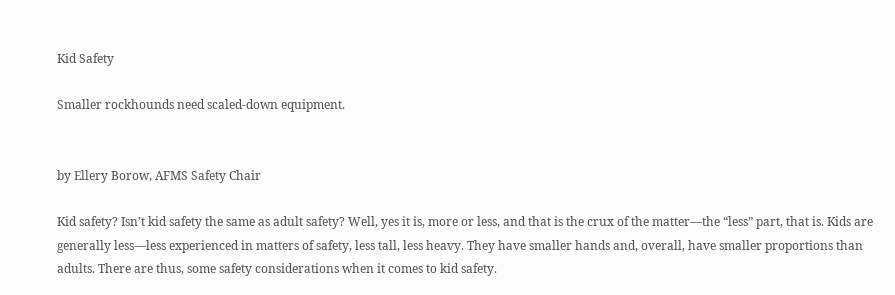Kid Safety

Smaller rockhounds need scaled-down equipment.


by Ellery Borow, AFMS Safety Chair

Kid safety? Isn’t kid safety the same as adult safety? Well, yes it is, more or less, and that is the crux of the matter—the “less” part, that is. Kids are generally less—less experienced in matters of safety, less tall, less heavy. They have smaller hands and, overall, have smaller proportions than adults. There are thus, some safety considerations when it comes to kid safety.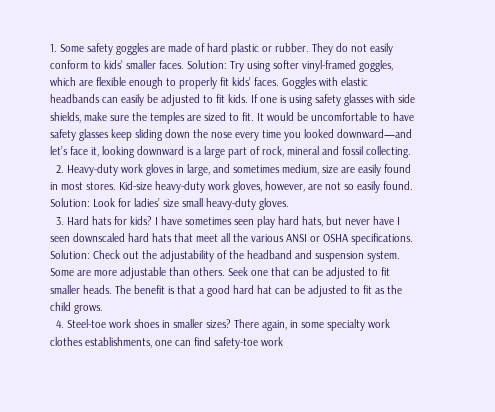1. Some safety goggles are made of hard plastic or rubber. They do not easily conform to kids’ smaller faces. Solution: Try using softer vinyl-framed goggles, which are flexible enough to properly fit kids’ faces. Goggles with elastic headbands can easily be adjusted to fit kids. If one is using safety glasses with side shields, make sure the temples are sized to fit. It would be uncomfortable to have safety glasses keep sliding down the nose every time you looked downward—and let’s face it, looking downward is a large part of rock, mineral and fossil collecting.
  2. Heavy-duty work gloves in large, and sometimes medium, size are easily found in most stores. Kid-size heavy-duty work gloves, however, are not so easily found. Solution: Look for ladies’ size small heavy-duty gloves.
  3. Hard hats for kids? I have sometimes seen play hard hats, but never have I seen downscaled hard hats that meet all the various ANSI or OSHA specifications. Solution: Check out the adjustability of the headband and suspension system. Some are more adjustable than others. Seek one that can be adjusted to fit smaller heads. The benefit is that a good hard hat can be adjusted to fit as the child grows.
  4. Steel-toe work shoes in smaller sizes? There again, in some specialty work clothes establishments, one can find safety-toe work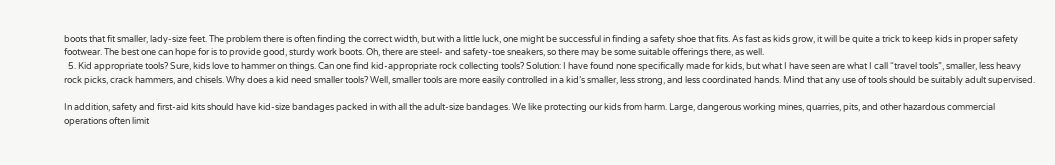boots that fit smaller, lady-size feet. The problem there is often finding the correct width, but with a little luck, one might be successful in finding a safety shoe that fits. As fast as kids grow, it will be quite a trick to keep kids in proper safety footwear. The best one can hope for is to provide good, sturdy work boots. Oh, there are steel- and safety-toe sneakers, so there may be some suitable offerings there, as well.
  5. Kid appropriate tools? Sure, kids love to hammer on things. Can one find kid-appropriate rock collecting tools? Solution: I have found none specifically made for kids, but what I have seen are what I call “travel tools”, smaller, less heavy rock picks, crack hammers, and chisels. Why does a kid need smaller tools? Well, smaller tools are more easily controlled in a kid’s smaller, less strong, and less coordinated hands. Mind that any use of tools should be suitably adult supervised.

In addition, safety and first-aid kits should have kid-size bandages packed in with all the adult-size bandages. We like protecting our kids from harm. Large, dangerous working mines, quarries, pits, and other hazardous commercial operations often limit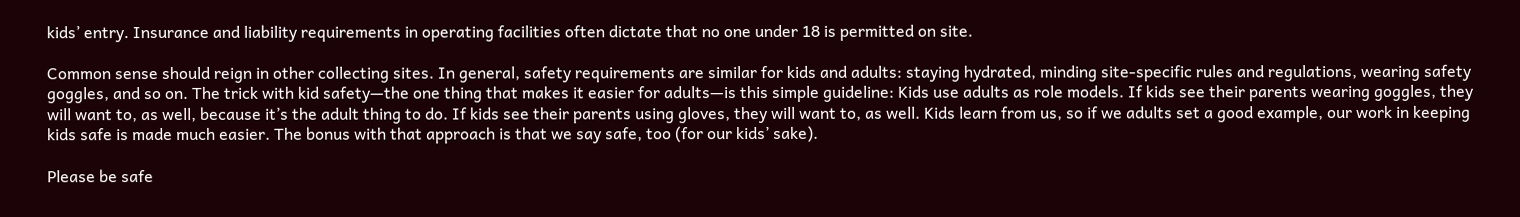kids’ entry. Insurance and liability requirements in operating facilities often dictate that no one under 18 is permitted on site.

Common sense should reign in other collecting sites. In general, safety requirements are similar for kids and adults: staying hydrated, minding site-specific rules and regulations, wearing safety goggles, and so on. The trick with kid safety—the one thing that makes it easier for adults—is this simple guideline: Kids use adults as role models. If kids see their parents wearing goggles, they will want to, as well, because it’s the adult thing to do. If kids see their parents using gloves, they will want to, as well. Kids learn from us, so if we adults set a good example, our work in keeping kids safe is made much easier. The bonus with that approach is that we say safe, too (for our kids’ sake).

Please be safe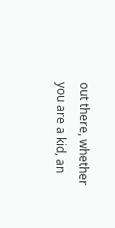out there, whether you are a kid, an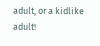adult, or a kidlike adult!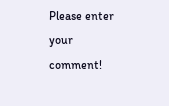Please enter your comment!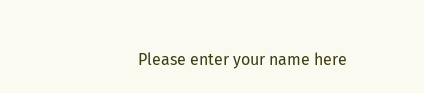Please enter your name here